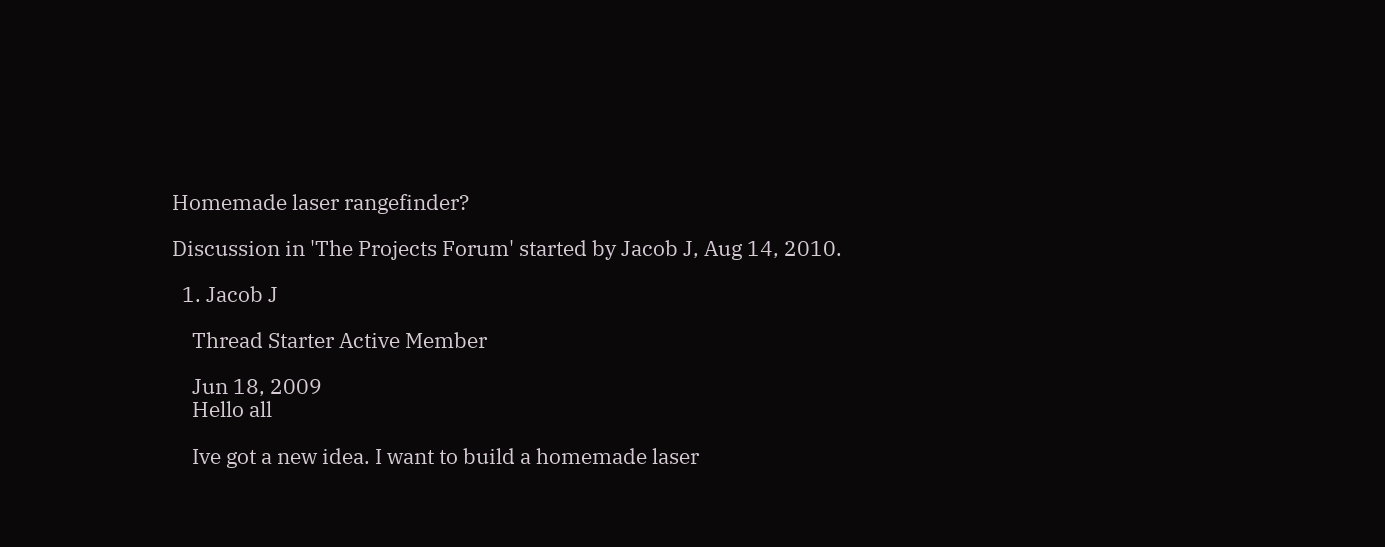Homemade laser rangefinder?

Discussion in 'The Projects Forum' started by Jacob J, Aug 14, 2010.

  1. Jacob J

    Thread Starter Active Member

    Jun 18, 2009
    Hello all

    Ive got a new idea. I want to build a homemade laser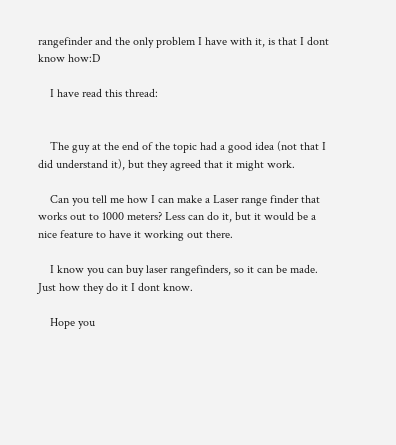rangefinder and the only problem I have with it, is that I dont know how:D

    I have read this thread:


    The guy at the end of the topic had a good idea (not that I did understand it), but they agreed that it might work.

    Can you tell me how I can make a Laser range finder that works out to 1000 meters? Less can do it, but it would be a nice feature to have it working out there.

    I know you can buy laser rangefinders, so it can be made. Just how they do it I dont know.

    Hope you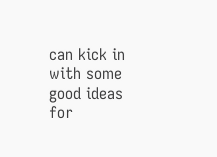can kick in with some good ideas for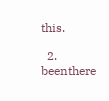this.

  2. beenthere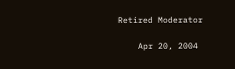Retired Moderator

    Apr 20, 2004